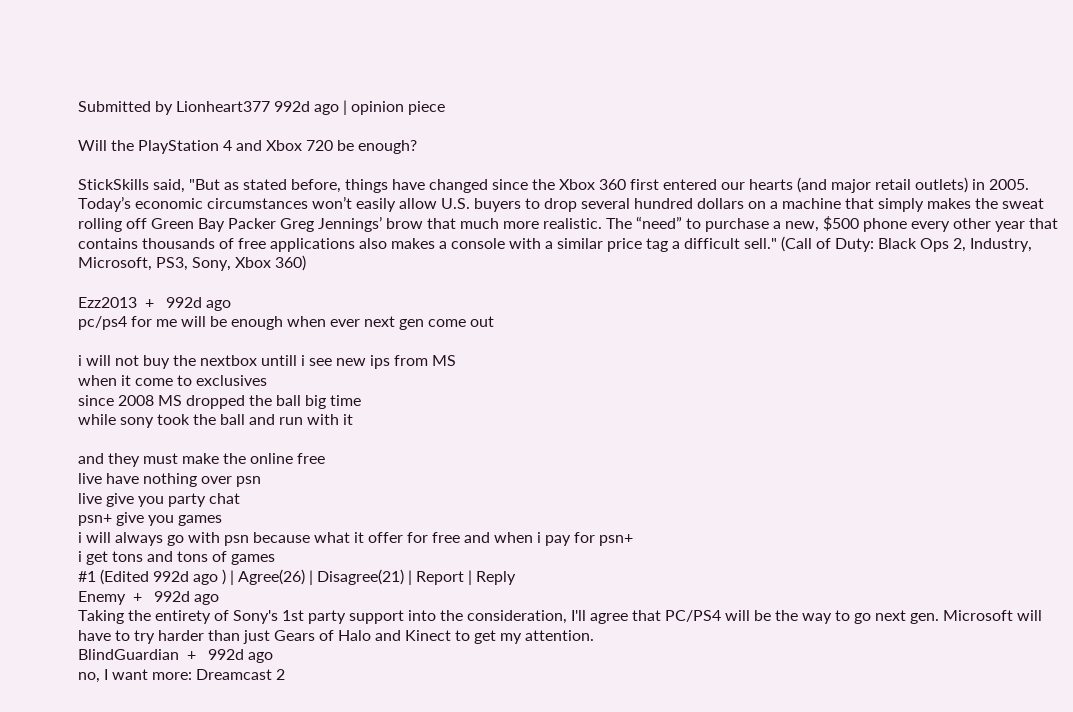Submitted by Lionheart377 992d ago | opinion piece

Will the PlayStation 4 and Xbox 720 be enough?

StickSkills said, "But as stated before, things have changed since the Xbox 360 first entered our hearts (and major retail outlets) in 2005. Today’s economic circumstances won’t easily allow U.S. buyers to drop several hundred dollars on a machine that simply makes the sweat rolling off Green Bay Packer Greg Jennings’ brow that much more realistic. The “need” to purchase a new, $500 phone every other year that contains thousands of free applications also makes a console with a similar price tag a difficult sell." (Call of Duty: Black Ops 2, Industry, Microsoft, PS3, Sony, Xbox 360)

Ezz2013  +   992d ago
pc/ps4 for me will be enough when ever next gen come out

i will not buy the nextbox untill i see new ips from MS
when it come to exclusives
since 2008 MS dropped the ball big time
while sony took the ball and run with it

and they must make the online free
live have nothing over psn
live give you party chat
psn+ give you games
i will always go with psn because what it offer for free and when i pay for psn+
i get tons and tons of games
#1 (Edited 992d ago ) | Agree(26) | Disagree(21) | Report | Reply
Enemy  +   992d ago
Taking the entirety of Sony's 1st party support into the consideration, I'll agree that PC/PS4 will be the way to go next gen. Microsoft will have to try harder than just Gears of Halo and Kinect to get my attention.
BlindGuardian  +   992d ago
no, I want more: Dreamcast 2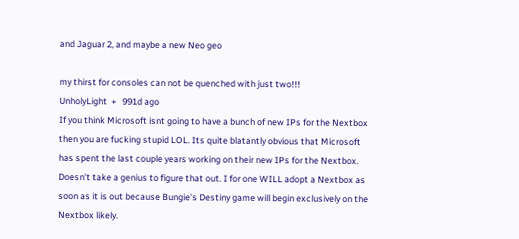and Jaguar 2, and maybe a new Neo geo

my thirst for consoles can not be quenched with just two!!!
UnholyLight  +   991d ago
If you think Microsoft isnt going to have a bunch of new IPs for the Nextbox then you are fucking stupid LOL. Its quite blatantly obvious that Microsoft has spent the last couple years working on their new IPs for the Nextbox. Doesn't take a genius to figure that out. I for one WILL adopt a Nextbox as soon as it is out because Bungie's Destiny game will begin exclusively on the Nextbox likely.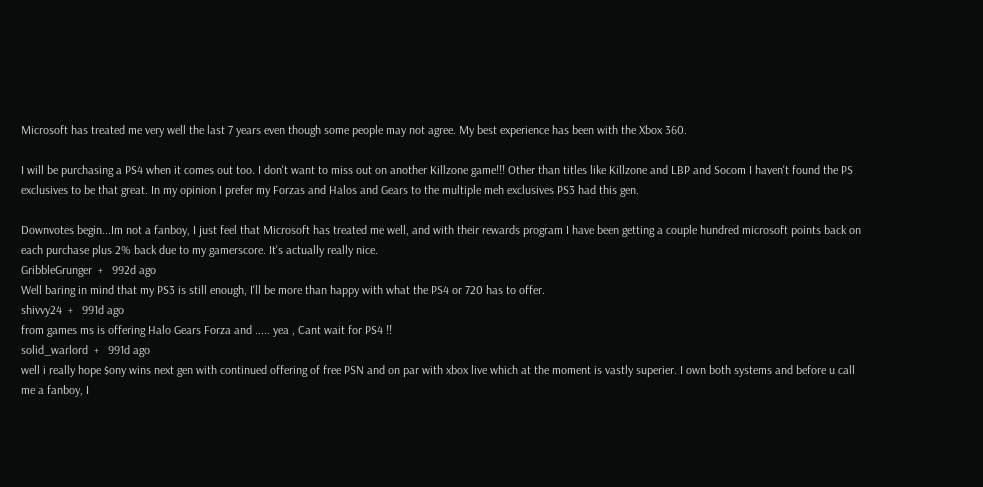Microsoft has treated me very well the last 7 years even though some people may not agree. My best experience has been with the Xbox 360.

I will be purchasing a PS4 when it comes out too. I don't want to miss out on another Killzone game!!! Other than titles like Killzone and LBP and Socom I haven't found the PS exclusives to be that great. In my opinion I prefer my Forzas and Halos and Gears to the multiple meh exclusives PS3 had this gen.

Downvotes begin...Im not a fanboy, I just feel that Microsoft has treated me well, and with their rewards program I have been getting a couple hundred microsoft points back on each purchase plus 2% back due to my gamerscore. It's actually really nice.
GribbleGrunger  +   992d ago
Well baring in mind that my PS3 is still enough, I'll be more than happy with what the PS4 or 720 has to offer.
shivvy24  +   991d ago
from games ms is offering Halo Gears Forza and ..... yea , Cant wait for PS4 !!
solid_warlord  +   991d ago
well i really hope $ony wins next gen with continued offering of free PSN and on par with xbox live which at the moment is vastly superier. I own both systems and before u call me a fanboy, I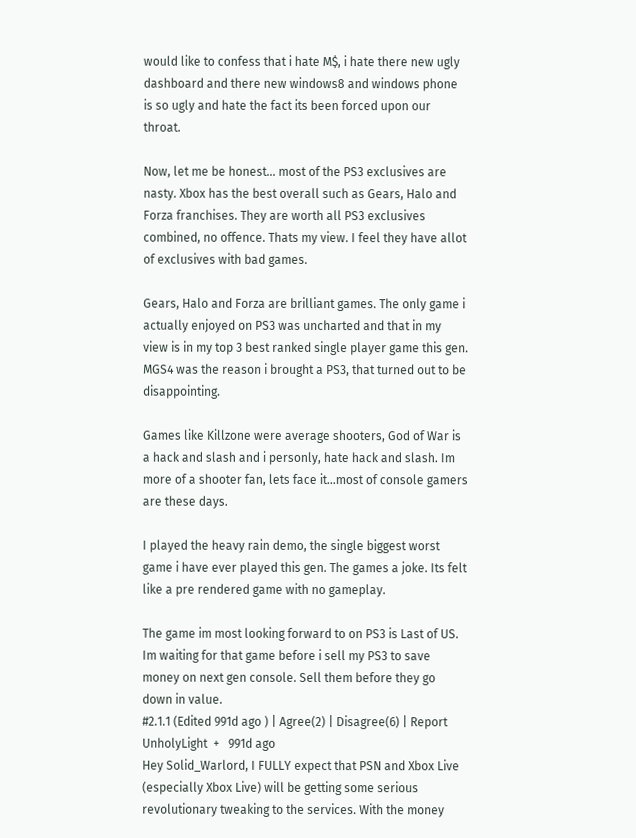would like to confess that i hate M$, i hate there new ugly dashboard and there new windows8 and windows phone is so ugly and hate the fact its been forced upon our throat.

Now, let me be honest... most of the PS3 exclusives are nasty. Xbox has the best overall such as Gears, Halo and Forza franchises. They are worth all PS3 exclusives combined, no offence. Thats my view. I feel they have allot of exclusives with bad games.

Gears, Halo and Forza are brilliant games. The only game i actually enjoyed on PS3 was uncharted and that in my view is in my top 3 best ranked single player game this gen. MGS4 was the reason i brought a PS3, that turned out to be disappointing.

Games like Killzone were average shooters, God of War is a hack and slash and i personly, hate hack and slash. Im more of a shooter fan, lets face it...most of console gamers are these days.

I played the heavy rain demo, the single biggest worst game i have ever played this gen. The games a joke. Its felt like a pre rendered game with no gameplay.

The game im most looking forward to on PS3 is Last of US. Im waiting for that game before i sell my PS3 to save money on next gen console. Sell them before they go down in value.
#2.1.1 (Edited 991d ago ) | Agree(2) | Disagree(6) | Report
UnholyLight  +   991d ago
Hey Solid_Warlord, I FULLY expect that PSN and Xbox Live (especially Xbox Live) will be getting some serious revolutionary tweaking to the services. With the money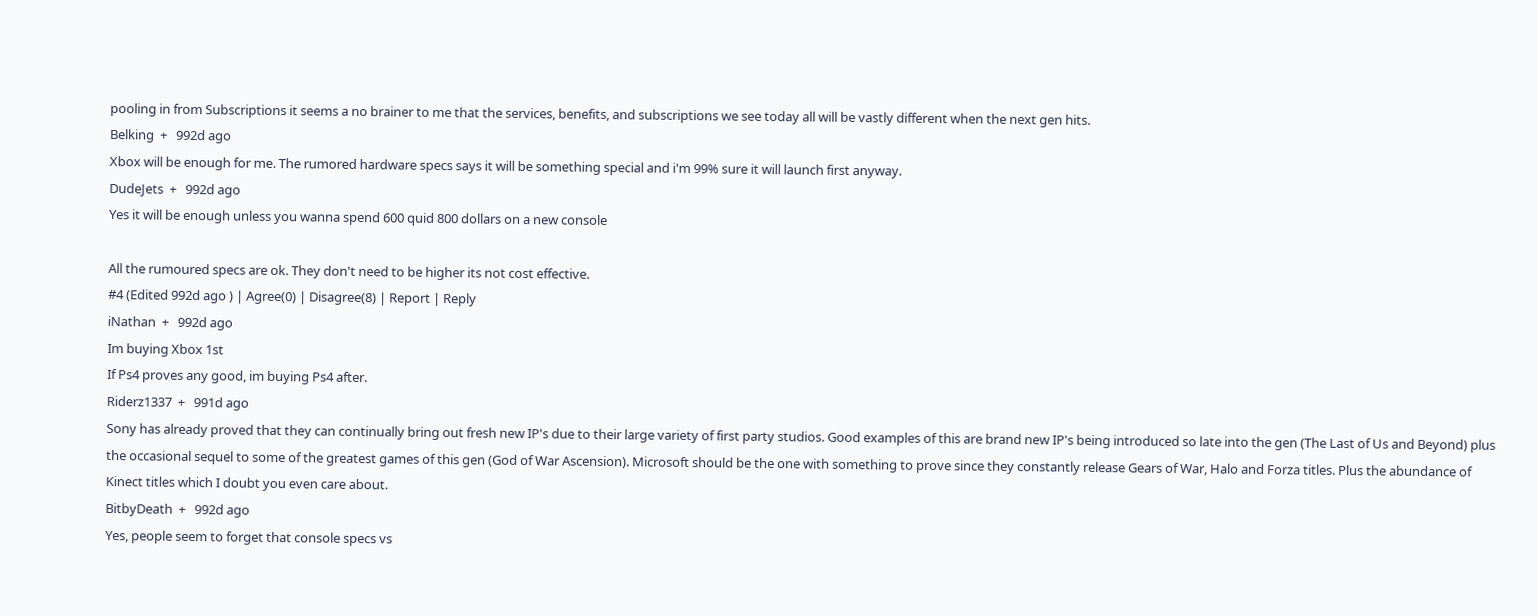pooling in from Subscriptions it seems a no brainer to me that the services, benefits, and subscriptions we see today all will be vastly different when the next gen hits.
Belking  +   992d ago
Xbox will be enough for me. The rumored hardware specs says it will be something special and i'm 99% sure it will launch first anyway.
DudeJets  +   992d ago
Yes it will be enough unless you wanna spend 600 quid 800 dollars on a new console

All the rumoured specs are ok. They don't need to be higher its not cost effective.
#4 (Edited 992d ago ) | Agree(0) | Disagree(8) | Report | Reply
iNathan  +   992d ago
Im buying Xbox 1st
If Ps4 proves any good, im buying Ps4 after.
Riderz1337  +   991d ago
Sony has already proved that they can continually bring out fresh new IP's due to their large variety of first party studios. Good examples of this are brand new IP's being introduced so late into the gen (The Last of Us and Beyond) plus the occasional sequel to some of the greatest games of this gen (God of War Ascension). Microsoft should be the one with something to prove since they constantly release Gears of War, Halo and Forza titles. Plus the abundance of Kinect titles which I doubt you even care about.
BitbyDeath  +   992d ago
Yes, people seem to forget that console specs vs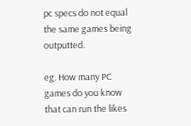pc specs do not equal the same games being outputted.

eg. How many PC games do you know that can run the likes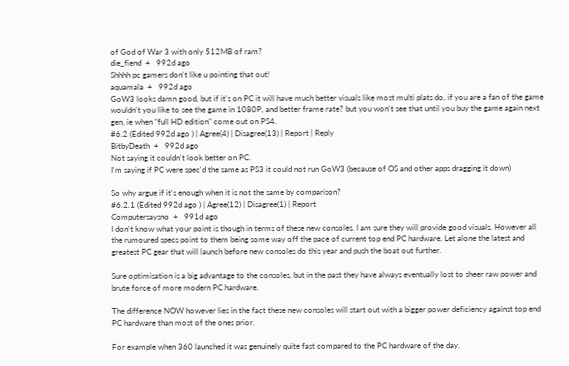of God of War 3 with only 512MB of ram?
die_fiend  +   992d ago
Shhhh pc gamers don't like u pointing that out!
aquamala  +   992d ago
GoW3 looks damn good, but if it's on PC it will have much better visuals like most multi plats do, if you are a fan of the game wouldn't you like to see the game in 1080P, and better frame rate? but you won't see that until you buy the game again next gen, ie when "full HD edition" come out on PS4.
#6.2 (Edited 992d ago ) | Agree(4) | Disagree(13) | Report | Reply
BitbyDeath  +   992d ago
Not saying it couldn't look better on PC.
I'm saying if PC were spec'd the same as PS3 it could not run GoW3 (because of OS and other apps dragging it down)

So why argue if it's enough when it is not the same by comparison?
#6.2.1 (Edited 992d ago ) | Agree(12) | Disagree(1) | Report
Computersaysno  +   991d ago
I don't know what your point is though in terms of these new consoles. I am sure they will provide good visuals. However all the rumoured specs point to them being some way off the pace of current top end PC hardware. Let alone the latest and greatest PC gear that will launch before new consoles do this year and push the boat out further.

Sure optimisation is a big advantage to the consoles, but in the past they have always eventually lost to sheer raw power and brute force of more modern PC hardware.

The difference NOW however lies in the fact these new consoles will start out with a bigger power deficiency against top end PC hardware than most of the ones prior.

For example when 360 launched it was genuinely quite fast compared to the PC hardware of the day.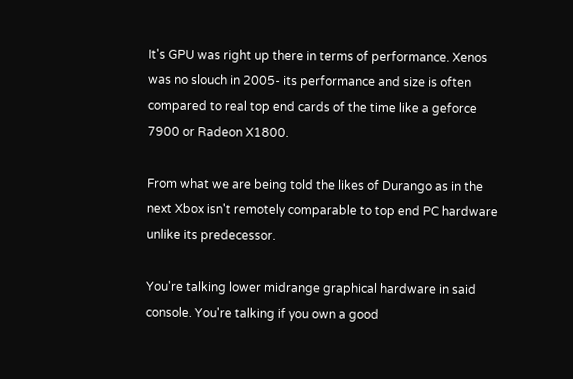It's GPU was right up there in terms of performance. Xenos was no slouch in 2005- its performance and size is often compared to real top end cards of the time like a geforce 7900 or Radeon X1800.

From what we are being told the likes of Durango as in the next Xbox isn't remotely comparable to top end PC hardware unlike its predecessor.

You're talking lower midrange graphical hardware in said console. You're talking if you own a good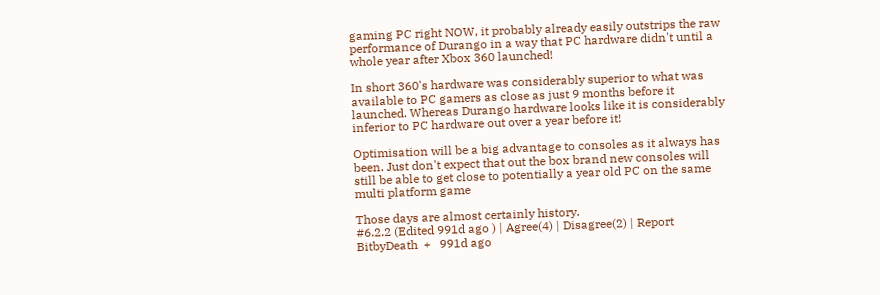gaming PC right NOW, it probably already easily outstrips the raw performance of Durango in a way that PC hardware didn't until a whole year after Xbox 360 launched!

In short 360's hardware was considerably superior to what was available to PC gamers as close as just 9 months before it launched. Whereas Durango hardware looks like it is considerably inferior to PC hardware out over a year before it!

Optimisation will be a big advantage to consoles as it always has been. Just don't expect that out the box brand new consoles will still be able to get close to potentially a year old PC on the same multi platform game

Those days are almost certainly history.
#6.2.2 (Edited 991d ago ) | Agree(4) | Disagree(2) | Report
BitbyDeath  +   991d ago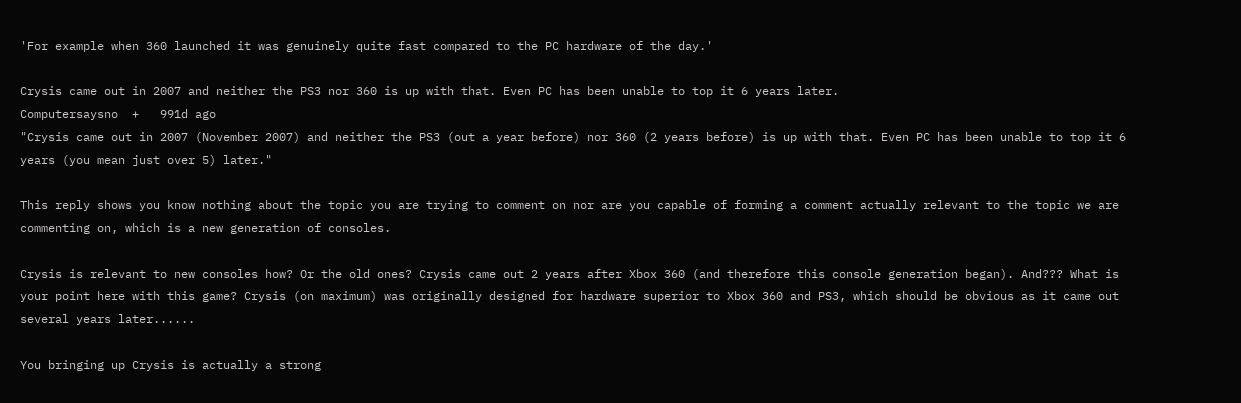'For example when 360 launched it was genuinely quite fast compared to the PC hardware of the day.'

Crysis came out in 2007 and neither the PS3 nor 360 is up with that. Even PC has been unable to top it 6 years later.
Computersaysno  +   991d ago
"Crysis came out in 2007 (November 2007) and neither the PS3 (out a year before) nor 360 (2 years before) is up with that. Even PC has been unable to top it 6 years (you mean just over 5) later."

This reply shows you know nothing about the topic you are trying to comment on nor are you capable of forming a comment actually relevant to the topic we are commenting on, which is a new generation of consoles.

Crysis is relevant to new consoles how? Or the old ones? Crysis came out 2 years after Xbox 360 (and therefore this console generation began). And??? What is your point here with this game? Crysis (on maximum) was originally designed for hardware superior to Xbox 360 and PS3, which should be obvious as it came out several years later......

You bringing up Crysis is actually a strong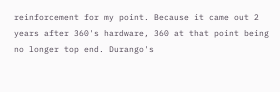reinforcement for my point. Because it came out 2 years after 360's hardware, 360 at that point being no longer top end. Durango's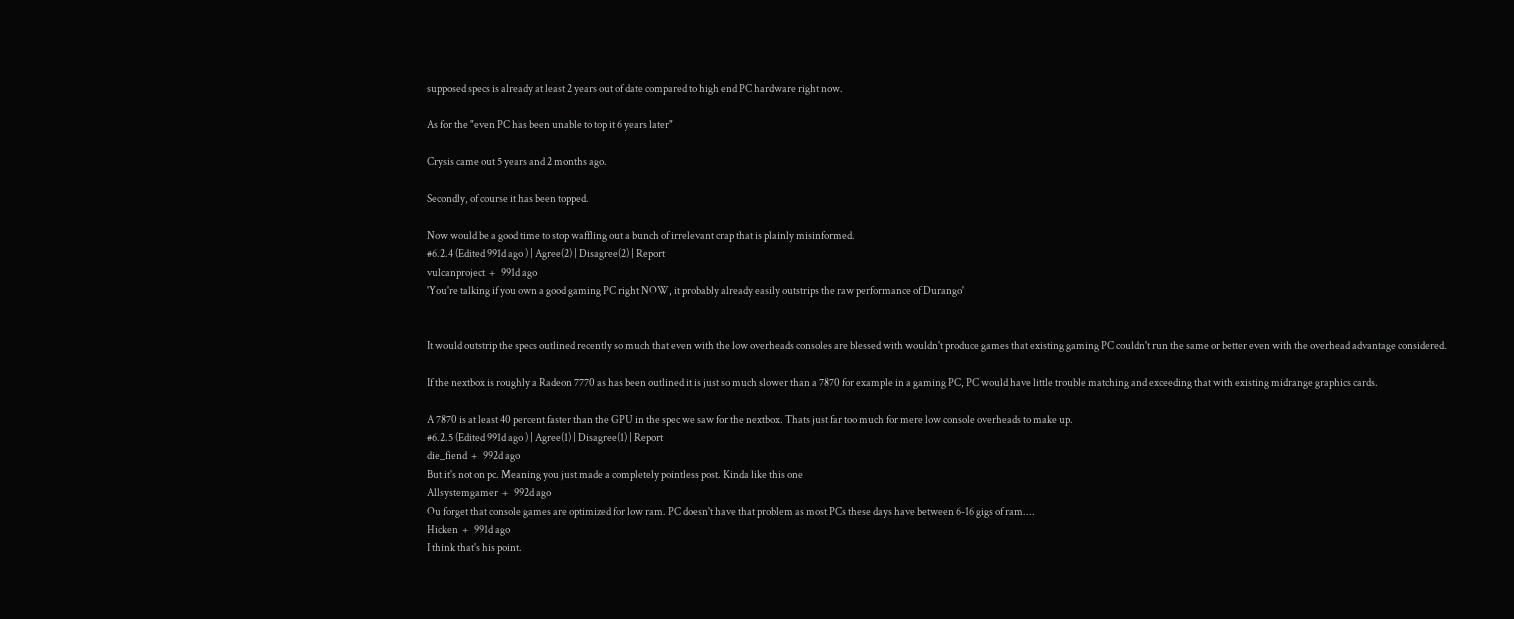supposed specs is already at least 2 years out of date compared to high end PC hardware right now.

As for the "even PC has been unable to top it 6 years later"

Crysis came out 5 years and 2 months ago.

Secondly, of course it has been topped.

Now would be a good time to stop waffling out a bunch of irrelevant crap that is plainly misinformed.
#6.2.4 (Edited 991d ago ) | Agree(2) | Disagree(2) | Report
vulcanproject  +   991d ago
'You're talking if you own a good gaming PC right NOW, it probably already easily outstrips the raw performance of Durango'


It would outstrip the specs outlined recently so much that even with the low overheads consoles are blessed with wouldn't produce games that existing gaming PC couldn't run the same or better even with the overhead advantage considered.

If the nextbox is roughly a Radeon 7770 as has been outlined it is just so much slower than a 7870 for example in a gaming PC, PC would have little trouble matching and exceeding that with existing midrange graphics cards.

A 7870 is at least 40 percent faster than the GPU in the spec we saw for the nextbox. Thats just far too much for mere low console overheads to make up.
#6.2.5 (Edited 991d ago ) | Agree(1) | Disagree(1) | Report
die_fiend  +   992d ago
But it's not on pc. Meaning you just made a completely pointless post. Kinda like this one
Allsystemgamer  +   992d ago
Ou forget that console games are optimized for low ram. PC doesn't have that problem as most PCs these days have between 6-16 gigs of ram....
Hicken  +   991d ago
I think that's his point.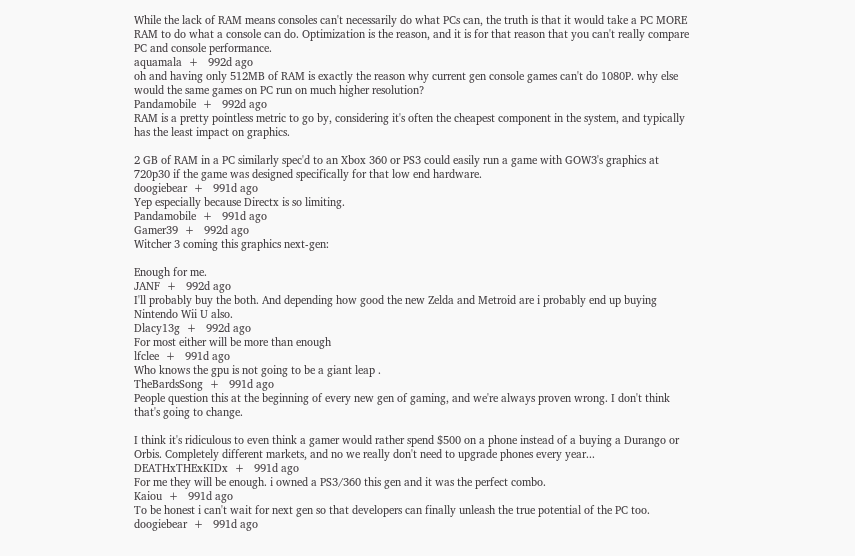While the lack of RAM means consoles can't necessarily do what PCs can, the truth is that it would take a PC MORE RAM to do what a console can do. Optimization is the reason, and it is for that reason that you can't really compare PC and console performance.
aquamala  +   992d ago
oh and having only 512MB of RAM is exactly the reason why current gen console games can't do 1080P. why else would the same games on PC run on much higher resolution?
Pandamobile  +   992d ago
RAM is a pretty pointless metric to go by, considering it's often the cheapest component in the system, and typically has the least impact on graphics.

2 GB of RAM in a PC similarly spec'd to an Xbox 360 or PS3 could easily run a game with GOW3's graphics at 720p30 if the game was designed specifically for that low end hardware.
doogiebear  +   991d ago
Yep especially because Directx is so limiting.
Pandamobile  +   991d ago
Gamer39  +   992d ago
Witcher 3 coming this graphics next-gen:

Enough for me.
JANF  +   992d ago
I'll probably buy the both. And depending how good the new Zelda and Metroid are i probably end up buying Nintendo Wii U also.
Dlacy13g  +   992d ago
For most either will be more than enough
lfclee  +   991d ago
Who knows the gpu is not going to be a giant leap .
TheBardsSong  +   991d ago
People question this at the beginning of every new gen of gaming, and we're always proven wrong. I don't think that's going to change.

I think it's ridiculous to even think a gamer would rather spend $500 on a phone instead of a buying a Durango or Orbis. Completely different markets, and no we really don't need to upgrade phones every year...
DEATHxTHExKIDx  +   991d ago
For me they will be enough. i owned a PS3/360 this gen and it was the perfect combo.
Kaiou  +   991d ago
To be honest i can't wait for next gen so that developers can finally unleash the true potential of the PC too.
doogiebear  +   991d ago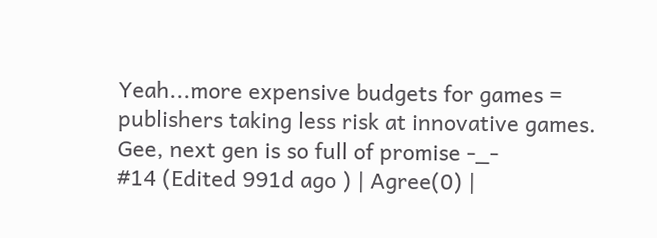Yeah...more expensive budgets for games = publishers taking less risk at innovative games. Gee, next gen is so full of promise -_-
#14 (Edited 991d ago ) | Agree(0) |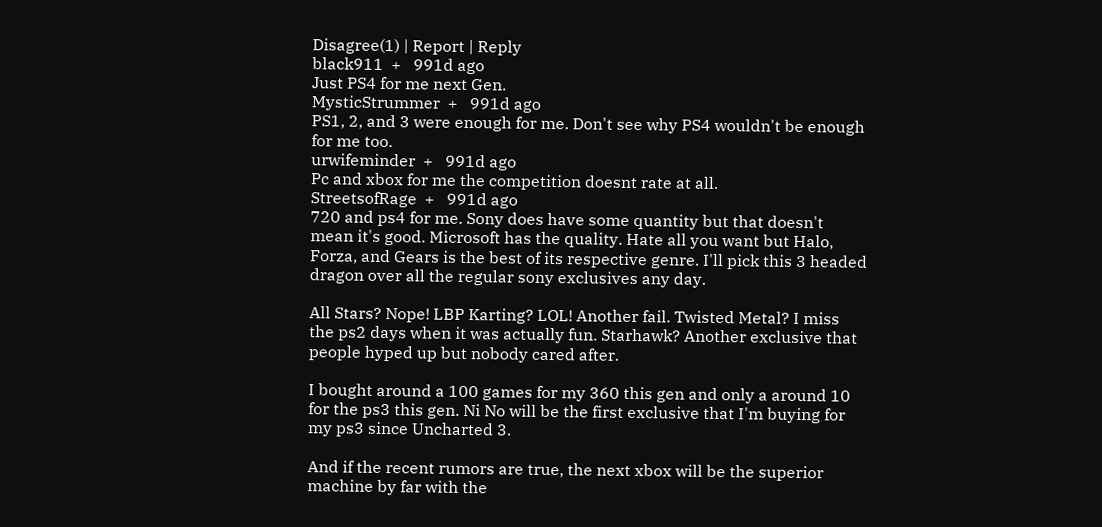Disagree(1) | Report | Reply
black911  +   991d ago
Just PS4 for me next Gen.
MysticStrummer  +   991d ago
PS1, 2, and 3 were enough for me. Don't see why PS4 wouldn't be enough for me too.
urwifeminder  +   991d ago
Pc and xbox for me the competition doesnt rate at all.
StreetsofRage  +   991d ago
720 and ps4 for me. Sony does have some quantity but that doesn't mean it's good. Microsoft has the quality. Hate all you want but Halo, Forza, and Gears is the best of its respective genre. I'll pick this 3 headed dragon over all the regular sony exclusives any day.

All Stars? Nope! LBP Karting? LOL! Another fail. Twisted Metal? I miss the ps2 days when it was actually fun. Starhawk? Another exclusive that people hyped up but nobody cared after.

I bought around a 100 games for my 360 this gen and only a around 10 for the ps3 this gen. Ni No will be the first exclusive that I'm buying for my ps3 since Uncharted 3.

And if the recent rumors are true, the next xbox will be the superior machine by far with the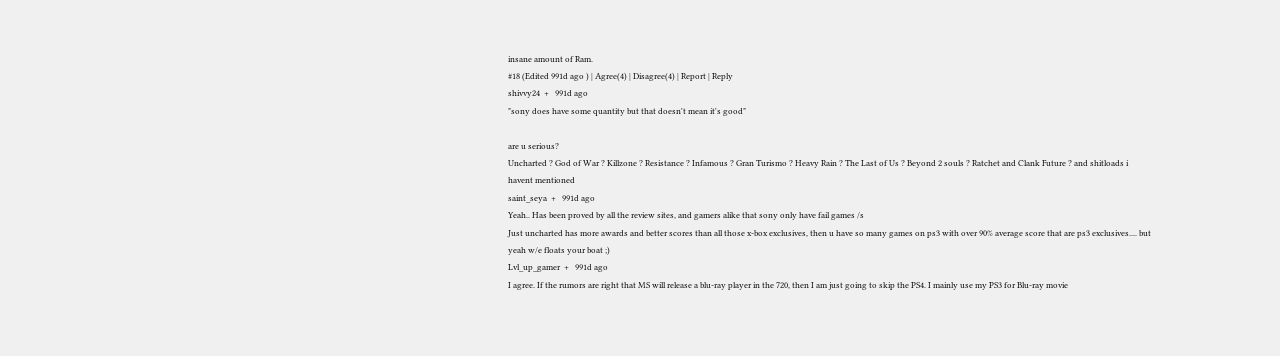insane amount of Ram.
#18 (Edited 991d ago ) | Agree(4) | Disagree(4) | Report | Reply
shivvy24  +   991d ago
"sony does have some quantity but that doesn't mean it's good"

are u serious?
Uncharted ? God of War ? Killzone ? Resistance ? Infamous ? Gran Turismo ? Heavy Rain ? The Last of Us ? Beyond 2 souls ? Ratchet and Clank Future ? and shitloads i havent mentioned
saint_seya  +   991d ago
Yeah.. Has been proved by all the review sites, and gamers alike that sony only have fail games /s
Just uncharted has more awards and better scores than all those x-box exclusives, then u have so many games on ps3 with over 90% average score that are ps3 exclusives.... but yeah w/e floats your boat ;)
Lvl_up_gamer  +   991d ago
I agree. If the rumors are right that MS will release a blu-ray player in the 720, then I am just going to skip the PS4. I mainly use my PS3 for Blu-ray movie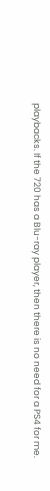playbacks. If the 720 has a Blu-ray player, then there is no need for a PS4 for me.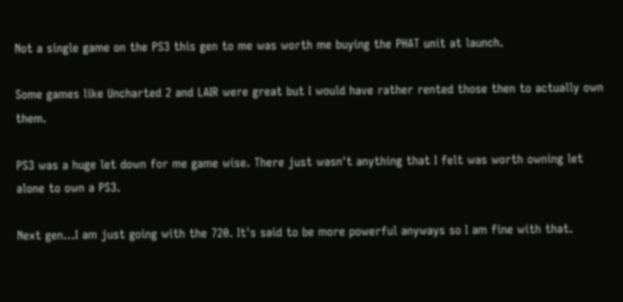Not a single game on the PS3 this gen to me was worth me buying the PHAT unit at launch.

Some games like Uncharted 2 and LAIR were great but I would have rather rented those then to actually own them.

PS3 was a huge let down for me game wise. There just wasn't anything that I felt was worth owning let alone to own a PS3.

Next gen...I am just going with the 720. It's said to be more powerful anyways so I am fine with that.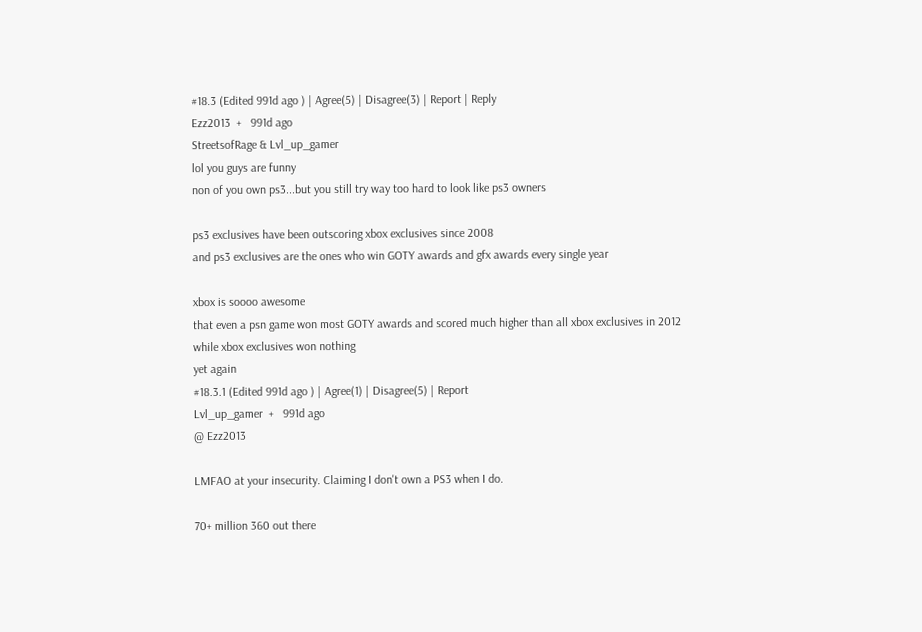#18.3 (Edited 991d ago ) | Agree(5) | Disagree(3) | Report | Reply
Ezz2013  +   991d ago
StreetsofRage & Lvl_up_gamer
lol you guys are funny
non of you own ps3...but you still try way too hard to look like ps3 owners

ps3 exclusives have been outscoring xbox exclusives since 2008
and ps3 exclusives are the ones who win GOTY awards and gfx awards every single year

xbox is soooo awesome
that even a psn game won most GOTY awards and scored much higher than all xbox exclusives in 2012
while xbox exclusives won nothing
yet again
#18.3.1 (Edited 991d ago ) | Agree(1) | Disagree(5) | Report
Lvl_up_gamer  +   991d ago
@ Ezz2013

LMFAO at your insecurity. Claiming I don't own a PS3 when I do.

70+ million 360 out there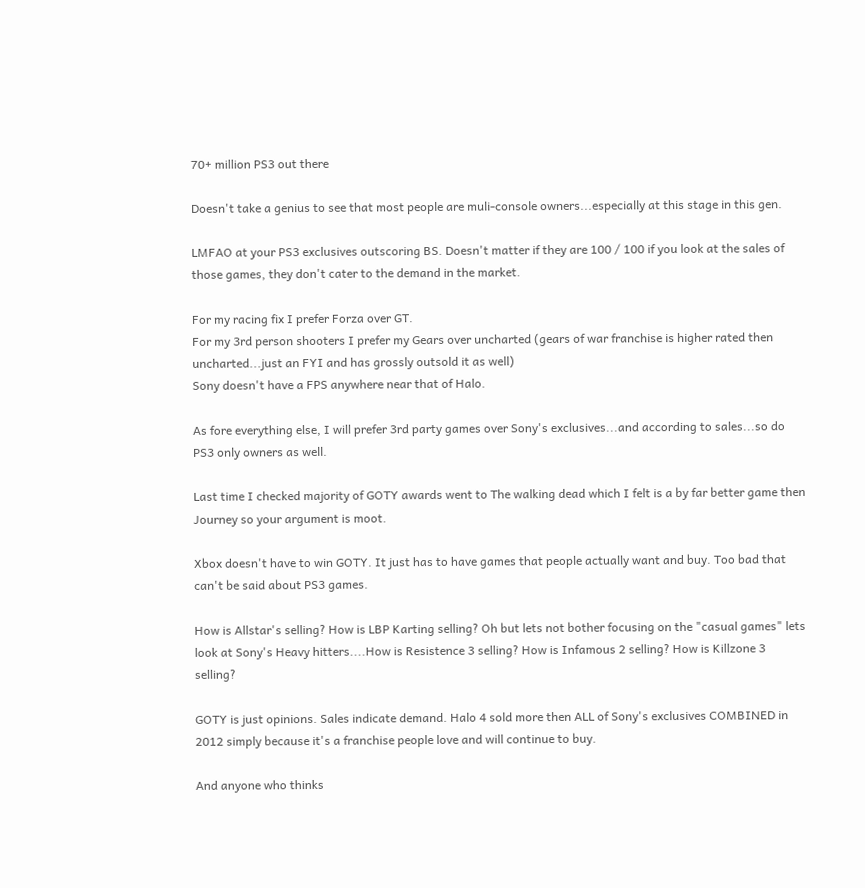70+ million PS3 out there

Doesn't take a genius to see that most people are muli-console owners...especially at this stage in this gen.

LMFAO at your PS3 exclusives outscoring BS. Doesn't matter if they are 100 / 100 if you look at the sales of those games, they don't cater to the demand in the market.

For my racing fix I prefer Forza over GT.
For my 3rd person shooters I prefer my Gears over uncharted (gears of war franchise is higher rated then uncharted...just an FYI and has grossly outsold it as well)
Sony doesn't have a FPS anywhere near that of Halo.

As fore everything else, I will prefer 3rd party games over Sony's exclusives...and according to sales...so do PS3 only owners as well.

Last time I checked majority of GOTY awards went to The walking dead which I felt is a by far better game then Journey so your argument is moot.

Xbox doesn't have to win GOTY. It just has to have games that people actually want and buy. Too bad that can't be said about PS3 games.

How is Allstar's selling? How is LBP Karting selling? Oh but lets not bother focusing on the "casual games" lets look at Sony's Heavy hitters....How is Resistence 3 selling? How is Infamous 2 selling? How is Killzone 3 selling?

GOTY is just opinions. Sales indicate demand. Halo 4 sold more then ALL of Sony's exclusives COMBINED in 2012 simply because it's a franchise people love and will continue to buy.

And anyone who thinks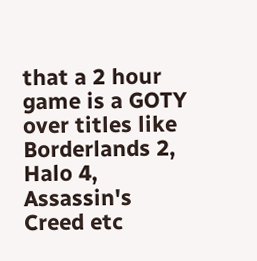that a 2 hour game is a GOTY over titles like Borderlands 2, Halo 4, Assassin's Creed etc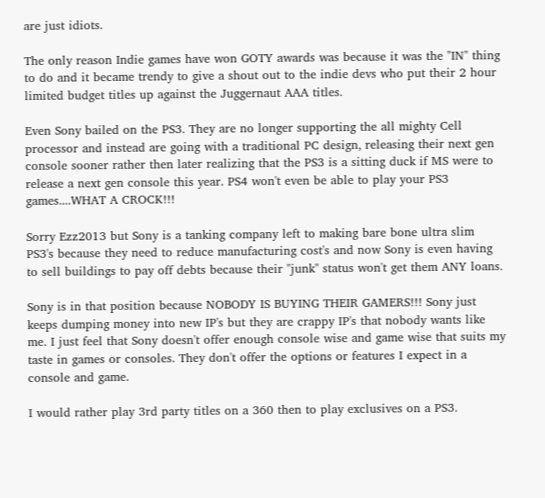are just idiots.

The only reason Indie games have won GOTY awards was because it was the "IN" thing to do and it became trendy to give a shout out to the indie devs who put their 2 hour limited budget titles up against the Juggernaut AAA titles.

Even Sony bailed on the PS3. They are no longer supporting the all mighty Cell processor and instead are going with a traditional PC design, releasing their next gen console sooner rather then later realizing that the PS3 is a sitting duck if MS were to release a next gen console this year. PS4 won't even be able to play your PS3 games....WHAT A CROCK!!!

Sorry Ezz2013 but Sony is a tanking company left to making bare bone ultra slim PS3's because they need to reduce manufacturing cost's and now Sony is even having to sell buildings to pay off debts because their "junk" status won't get them ANY loans.

Sony is in that position because NOBODY IS BUYING THEIR GAMERS!!! Sony just keeps dumping money into new IP's but they are crappy IP's that nobody wants like me. I just feel that Sony doesn't offer enough console wise and game wise that suits my taste in games or consoles. They don't offer the options or features I expect in a console and game.

I would rather play 3rd party titles on a 360 then to play exclusives on a PS3.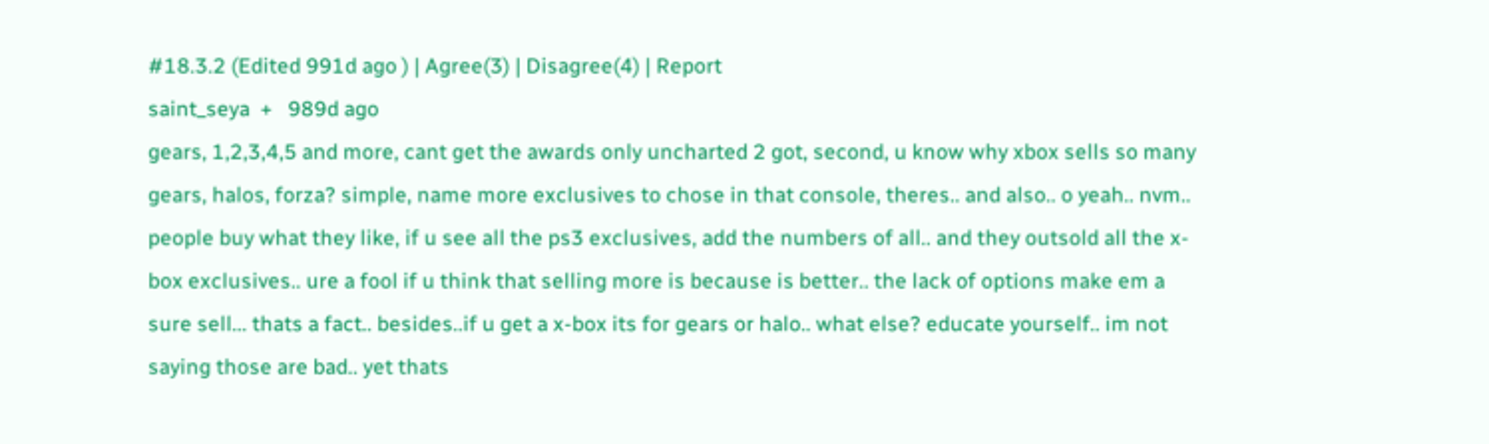#18.3.2 (Edited 991d ago ) | Agree(3) | Disagree(4) | Report
saint_seya  +   989d ago
gears, 1,2,3,4,5 and more, cant get the awards only uncharted 2 got, second, u know why xbox sells so many gears, halos, forza? simple, name more exclusives to chose in that console, theres.. and also.. o yeah.. nvm.. people buy what they like, if u see all the ps3 exclusives, add the numbers of all.. and they outsold all the x-box exclusives.. ure a fool if u think that selling more is because is better.. the lack of options make em a sure sell... thats a fact.. besides..if u get a x-box its for gears or halo.. what else? educate yourself.. im not saying those are bad.. yet thats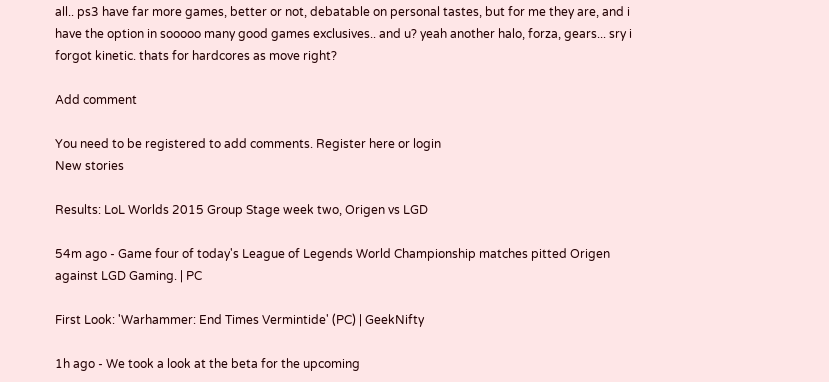all.. ps3 have far more games, better or not, debatable on personal tastes, but for me they are, and i have the option in sooooo many good games exclusives.. and u? yeah another halo, forza, gears... sry i forgot kinetic. thats for hardcores as move right?

Add comment

You need to be registered to add comments. Register here or login
New stories

Results: LoL Worlds 2015 Group Stage week two, Origen vs LGD

54m ago - Game four of today's League of Legends World Championship matches pitted Origen against LGD Gaming. | PC

First Look: 'Warhammer: End Times Vermintide' (PC) | GeekNifty

1h ago - We took a look at the beta for the upcoming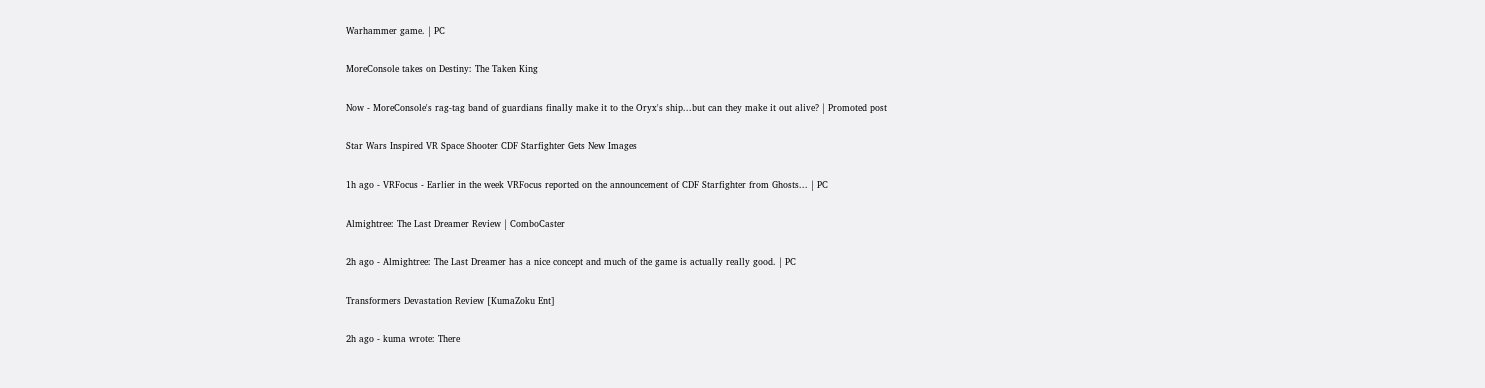Warhammer game. | PC

MoreConsole takes on Destiny: The Taken King

Now - MoreConsole's rag-tag band of guardians finally make it to the Oryx's ship...but can they make it out alive? | Promoted post

Star Wars Inspired VR Space Shooter CDF Starfighter Gets New Images

1h ago - VRFocus - Earlier in the week VRFocus reported on the announcement of CDF Starfighter from Ghosts... | PC

Almightree: The Last Dreamer Review | ComboCaster

2h ago - Almightree: The Last Dreamer has a nice concept and much of the game is actually really good. | PC

Transformers Devastation Review [KumaZoku Ent]

2h ago - kuma wrote: There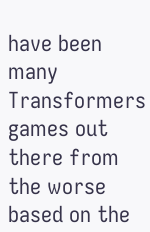have been many Transformers games out there from the worse based on the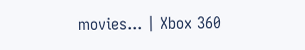movies... | Xbox 360